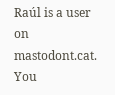Raúl is a user on mastodont.cat. You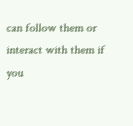can follow them or interact with them if you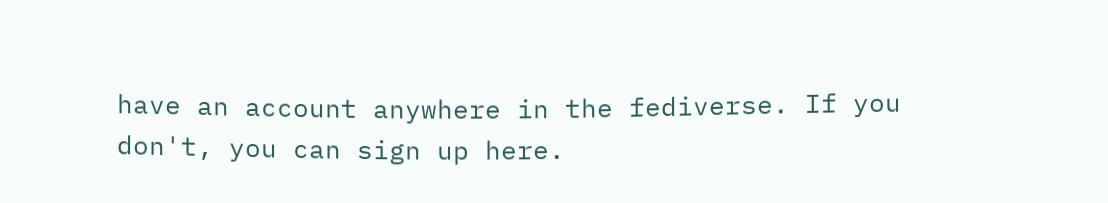have an account anywhere in the fediverse. If you don't, you can sign up here.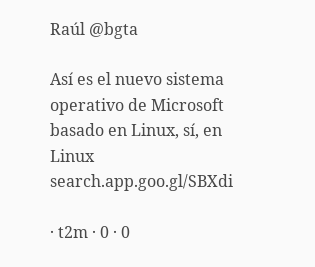Raúl @bgta

Así es el nuevo sistema operativo de Microsoft basado en Linux, sí, en Linux search.app.goo.gl/SBXdi

· t2m · 0 · 0